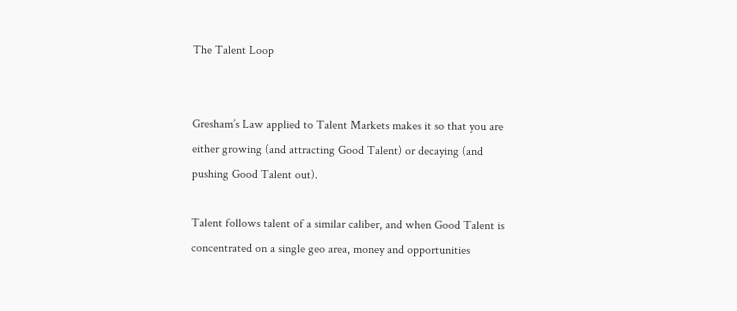The Talent Loop


Gresham’s Law applied to Talent Markets makes it so that you are either growing (and attracting Good Talent) or decaying (and pushing Good Talent out).

Talent follows talent of a similar caliber, and when Good Talent is concentrated on a single geo area, money and opportunities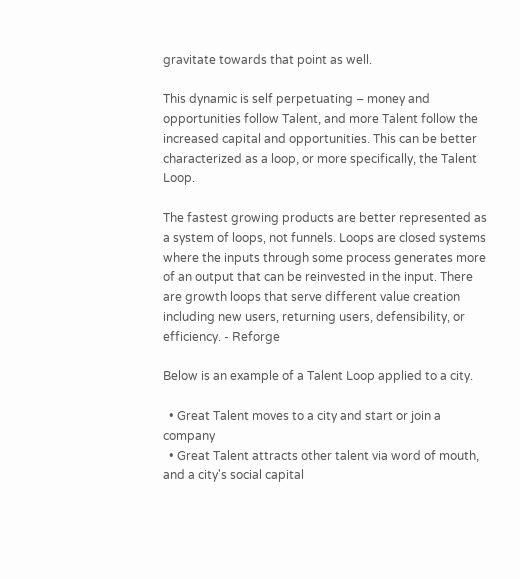gravitate towards that point as well.

This dynamic is self perpetuating – money and opportunities follow Talent, and more Talent follow the increased capital and opportunities. This can be better characterized as a loop, or more specifically, the Talent Loop.

The fastest growing products are better represented as a system of loops, not funnels. Loops are closed systems where the inputs through some process generates more of an output that can be reinvested in the input. There are growth loops that serve different value creation including new users, returning users, defensibility, or efficiency. - Reforge

Below is an example of a Talent Loop applied to a city.

  • Great Talent moves to a city and start or join a company
  • Great Talent attracts other talent via word of mouth, and a city's social capital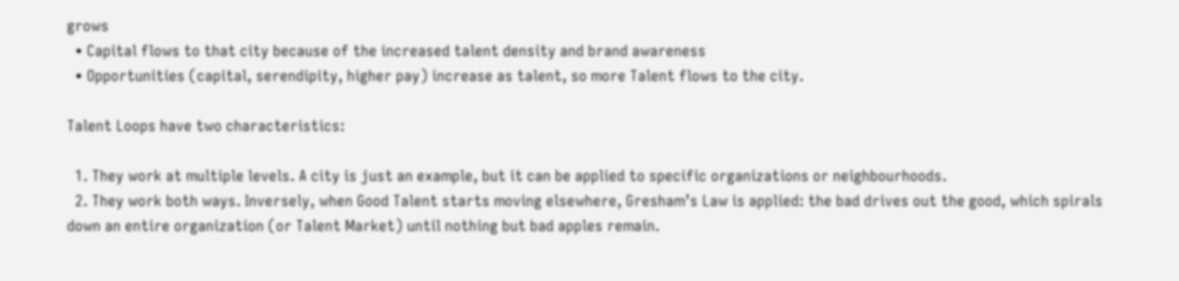grows
  • Capital flows to that city because of the increased talent density and brand awareness
  • Opportunities (capital, serendipity, higher pay) increase as talent, so more Talent flows to the city.

Talent Loops have two characteristics:

  1. They work at multiple levels. A city is just an example, but it can be applied to specific organizations or neighbourhoods.
  2. They work both ways. Inversely, when Good Talent starts moving elsewhere, Gresham’s Law is applied: the bad drives out the good, which spirals down an entire organization (or Talent Market) until nothing but bad apples remain.